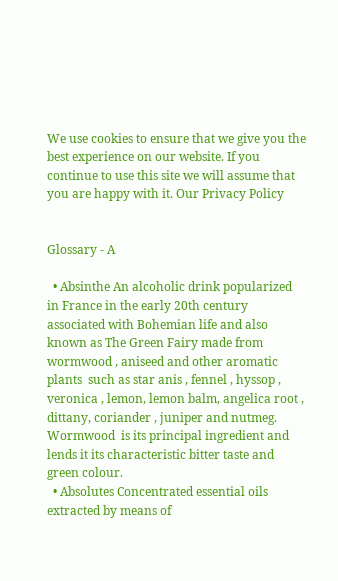We use cookies to ensure that we give you the best experience on our website. If you continue to use this site we will assume that you are happy with it. Our Privacy Policy


Glossary - A

  • Absinthe An alcoholic drink popularized in France in the early 20th century associated with Bohemian life and also known as The Green Fairy made from wormwood , aniseed and other aromatic plants  such as star anis , fennel , hyssop , veronica , lemon, lemon balm, angelica root , dittany, coriander , juniper and nutmeg. Wormwood  is its principal ingredient and lends it its characteristic bitter taste and green colour.
  • Absolutes Concentrated essential oils extracted by means of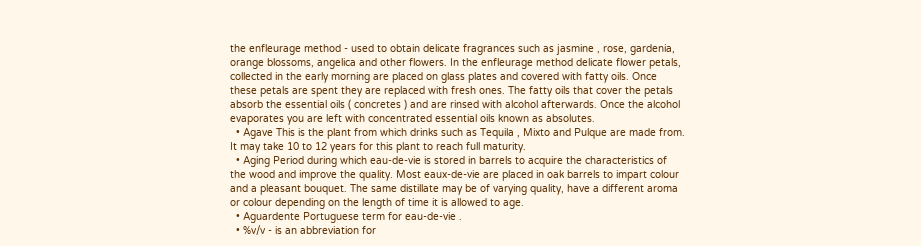the enfleurage method - used to obtain delicate fragrances such as jasmine , rose, gardenia, orange blossoms, angelica and other flowers. In the enfleurage method delicate flower petals, collected in the early morning are placed on glass plates and covered with fatty oils. Once these petals are spent they are replaced with fresh ones. The fatty oils that cover the petals absorb the essential oils ( concretes ) and are rinsed with alcohol afterwards. Once the alcohol evaporates you are left with concentrated essential oils known as absolutes.
  • Agave This is the plant from which drinks such as Tequila , Mixto and Pulque are made from. It may take 10 to 12 years for this plant to reach full maturity.
  • Aging Period during which eau-de-vie is stored in barrels to acquire the characteristics of the wood and improve the quality. Most eaux-de-vie are placed in oak barrels to impart colour and a pleasant bouquet. The same distillate may be of varying quality, have a different aroma or colour depending on the length of time it is allowed to age.
  • Aguardente Portuguese term for eau-de-vie .
  • %v/v - is an abbreviation for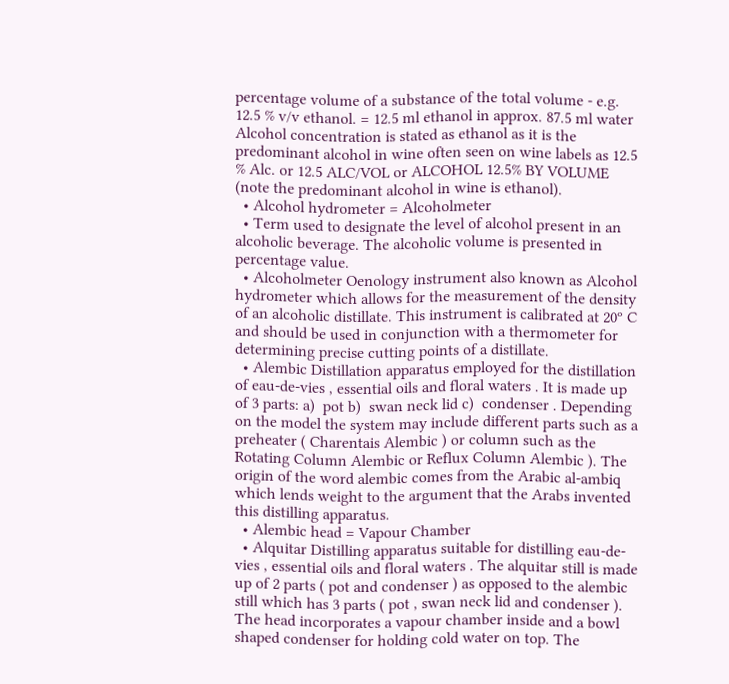percentage volume of a substance of the total volume - e.g. 12.5 % v/v ethanol. = 12.5 ml ethanol in approx. 87.5 ml water Alcohol concentration is stated as ethanol as it is the predominant alcohol in wine often seen on wine labels as 12.5 % Alc. or 12.5 ALC/VOL or ALCOHOL 12.5% BY VOLUME (note the predominant alcohol in wine is ethanol).
  • Alcohol hydrometer = Alcoholmeter
  • Term used to designate the level of alcohol present in an alcoholic beverage. The alcoholic volume is presented in percentage value.
  • Alcoholmeter Oenology instrument also known as Alcohol hydrometer which allows for the measurement of the density of an alcoholic distillate. This instrument is calibrated at 20º C and should be used in conjunction with a thermometer for determining precise cutting points of a distillate.
  • Alembic Distillation apparatus employed for the distillation of eau-de-vies , essential oils and floral waters . It is made up of 3 parts: a)  pot b)  swan neck lid c)  condenser . Depending on the model the system may include different parts such as a preheater ( Charentais Alembic ) or column such as the Rotating Column Alembic or Reflux Column Alembic ). The origin of the word alembic comes from the Arabic al-ambiq which lends weight to the argument that the Arabs invented this distilling apparatus.
  • Alembic head = Vapour Chamber
  • Alquitar Distilling apparatus suitable for distilling eau-de-vies , essential oils and floral waters . The alquitar still is made up of 2 parts ( pot and condenser ) as opposed to the alembic still which has 3 parts ( pot , swan neck lid and condenser ). The head incorporates a vapour chamber inside and a bowl shaped condenser for holding cold water on top. The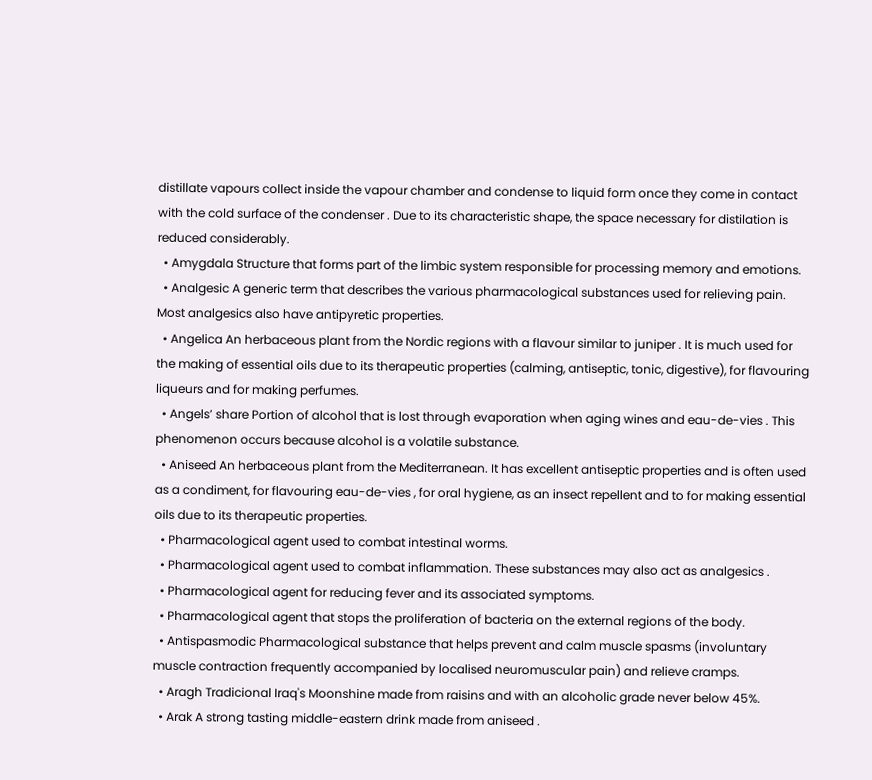distillate vapours collect inside the vapour chamber and condense to liquid form once they come in contact with the cold surface of the condenser . Due to its characteristic shape, the space necessary for distilation is reduced considerably.
  • Amygdala Structure that forms part of the limbic system responsible for processing memory and emotions.
  • Analgesic A generic term that describes the various pharmacological substances used for relieving pain. Most analgesics also have antipyretic properties.
  • Angelica An herbaceous plant from the Nordic regions with a flavour similar to juniper . It is much used for the making of essential oils due to its therapeutic properties (calming, antiseptic, tonic, digestive), for flavouring liqueurs and for making perfumes.
  • Angels’ share Portion of alcohol that is lost through evaporation when aging wines and eau-de-vies . This phenomenon occurs because alcohol is a volatile substance.
  • Aniseed An herbaceous plant from the Mediterranean. It has excellent antiseptic properties and is often used as a condiment, for flavouring eau-de-vies , for oral hygiene, as an insect repellent and to for making essential oils due to its therapeutic properties.
  • Pharmacological agent used to combat intestinal worms.
  • Pharmacological agent used to combat inflammation. These substances may also act as analgesics .
  • Pharmacological agent for reducing fever and its associated symptoms.
  • Pharmacological agent that stops the proliferation of bacteria on the external regions of the body.
  • Antispasmodic Pharmacological substance that helps prevent and calm muscle spasms (involuntary muscle contraction frequently accompanied by localised neuromuscular pain) and relieve cramps.
  • Aragh Tradicional Iraq's Moonshine made from raisins and with an alcoholic grade never below 45%.
  • Arak A strong tasting middle-eastern drink made from aniseed .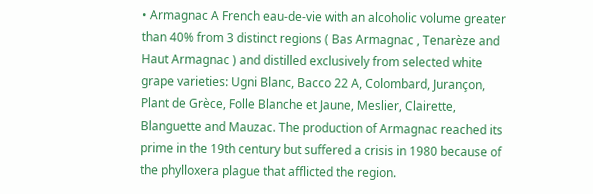• Armagnac A French eau-de-vie with an alcoholic volume greater than 40% from 3 distinct regions ( Bas Armagnac , Tenarèze and Haut Armagnac ) and distilled exclusively from selected white grape varieties: Ugni Blanc, Bacco 22 A, Colombard, Jurançon, Plant de Grèce, Folle Blanche et Jaune, Meslier, Clairette, Blanguette and Mauzac. The production of Armagnac reached its prime in the 19th century but suffered a crisis in 1980 because of the phylloxera plague that afflicted the region.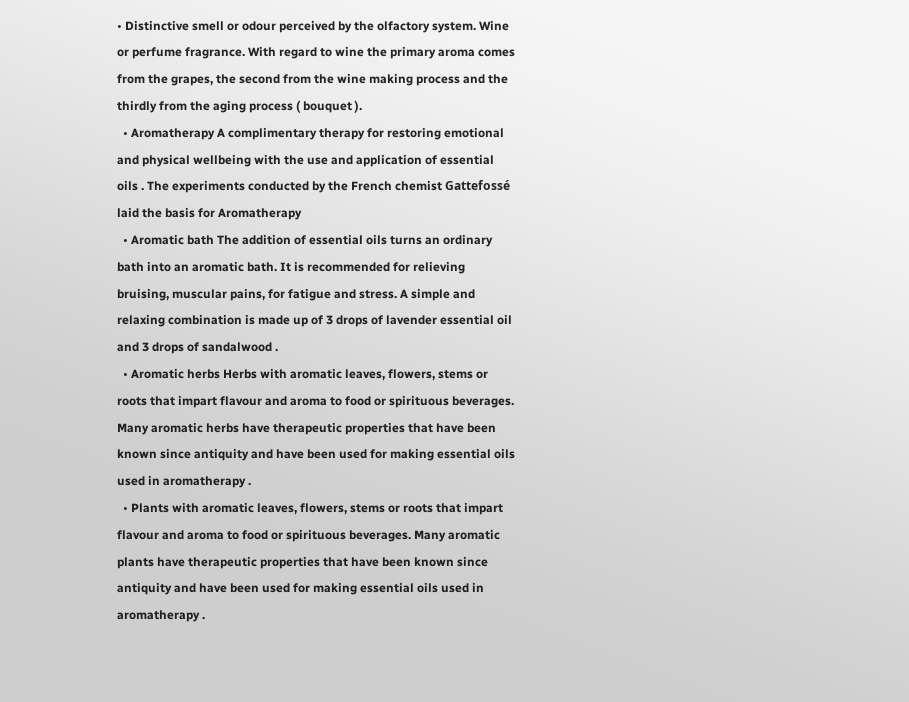• Distinctive smell or odour perceived by the olfactory system. Wine or perfume fragrance. With regard to wine the primary aroma comes from the grapes, the second from the wine making process and the thirdly from the aging process ( bouquet ).
  • Aromatherapy A complimentary therapy for restoring emotional and physical wellbeing with the use and application of essential oils . The experiments conducted by the French chemist Gattefossé laid the basis for Aromatherapy
  • Aromatic bath The addition of essential oils turns an ordinary bath into an aromatic bath. It is recommended for relieving bruising, muscular pains, for fatigue and stress. A simple and relaxing combination is made up of 3 drops of lavender essential oil and 3 drops of sandalwood .
  • Aromatic herbs Herbs with aromatic leaves, flowers, stems or roots that impart flavour and aroma to food or spirituous beverages. Many aromatic herbs have therapeutic properties that have been known since antiquity and have been used for making essential oils used in aromatherapy .
  • Plants with aromatic leaves, flowers, stems or roots that impart flavour and aroma to food or spirituous beverages. Many aromatic plants have therapeutic properties that have been known since antiquity and have been used for making essential oils used in aromatherapy .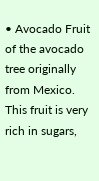• Avocado Fruit of the avocado tree originally from Mexico. This fruit is very rich in sugars,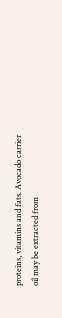proteins, vitamins and fats. Avocado carrier oil may be extracted from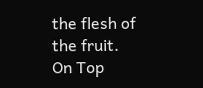the flesh of the fruit.
On Top